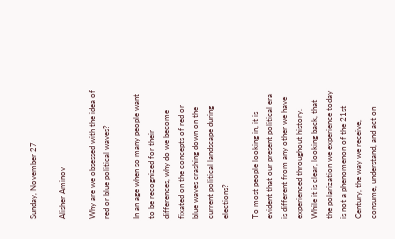Sunday, November 27

Alisher Aminov

Why are we obsessed with the idea of red or blue political waves?

In an age when so many people want to be recognized for their differences, why do we become fixated on the concepts of red or blue waves crashing down on the current political landscape during elections?

To most people looking in, it is evident that our present political era is different from any other we have experienced throughout history. While it is clear, looking back, that the polarization we experience today is not a phenomenon of the 21st Century, the way we receive, consume, understand, and act on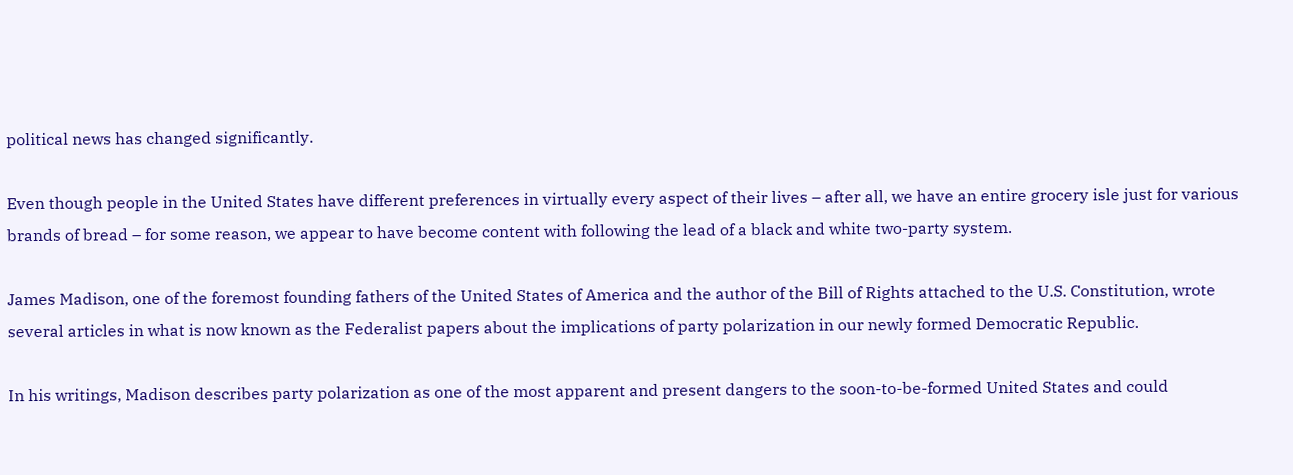political news has changed significantly.

Even though people in the United States have different preferences in virtually every aspect of their lives – after all, we have an entire grocery isle just for various brands of bread – for some reason, we appear to have become content with following the lead of a black and white two-party system.

James Madison, one of the foremost founding fathers of the United States of America and the author of the Bill of Rights attached to the U.S. Constitution, wrote several articles in what is now known as the Federalist papers about the implications of party polarization in our newly formed Democratic Republic.

In his writings, Madison describes party polarization as one of the most apparent and present dangers to the soon-to-be-formed United States and could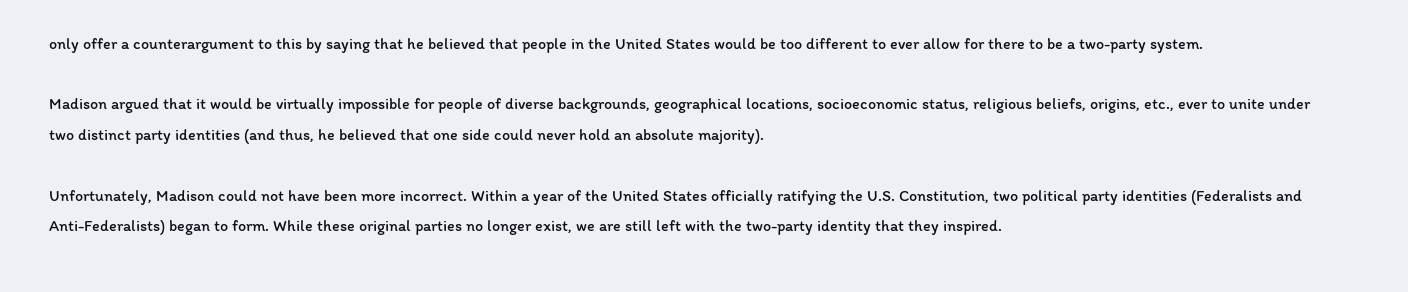only offer a counterargument to this by saying that he believed that people in the United States would be too different to ever allow for there to be a two-party system.

Madison argued that it would be virtually impossible for people of diverse backgrounds, geographical locations, socioeconomic status, religious beliefs, origins, etc., ever to unite under two distinct party identities (and thus, he believed that one side could never hold an absolute majority).

Unfortunately, Madison could not have been more incorrect. Within a year of the United States officially ratifying the U.S. Constitution, two political party identities (Federalists and Anti-Federalists) began to form. While these original parties no longer exist, we are still left with the two-party identity that they inspired.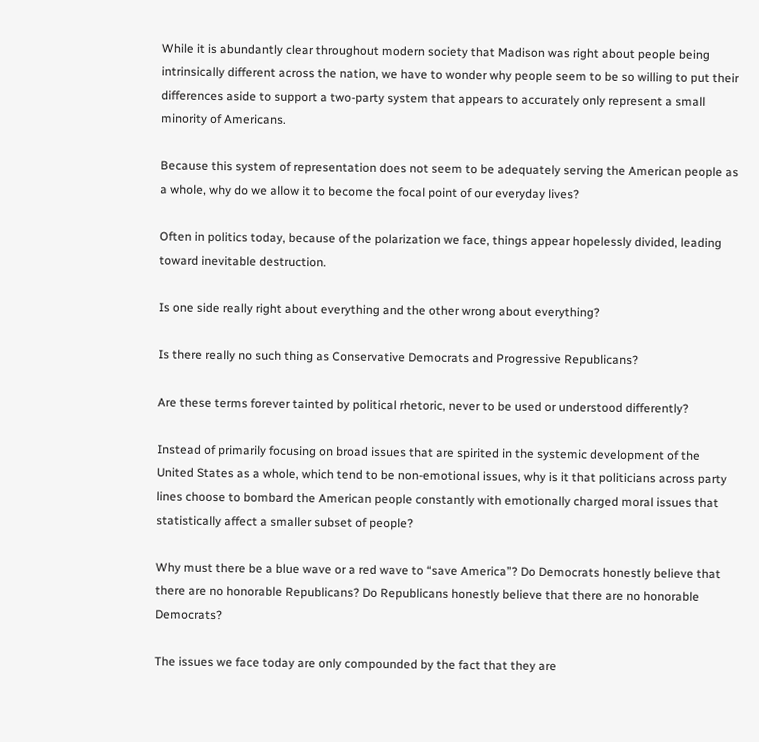While it is abundantly clear throughout modern society that Madison was right about people being intrinsically different across the nation, we have to wonder why people seem to be so willing to put their differences aside to support a two-party system that appears to accurately only represent a small minority of Americans.

Because this system of representation does not seem to be adequately serving the American people as a whole, why do we allow it to become the focal point of our everyday lives?

Often in politics today, because of the polarization we face, things appear hopelessly divided, leading toward inevitable destruction.

Is one side really right about everything and the other wrong about everything?

Is there really no such thing as Conservative Democrats and Progressive Republicans?

Are these terms forever tainted by political rhetoric, never to be used or understood differently?

Instead of primarily focusing on broad issues that are spirited in the systemic development of the United States as a whole, which tend to be non-emotional issues, why is it that politicians across party lines choose to bombard the American people constantly with emotionally charged moral issues that statistically affect a smaller subset of people?

Why must there be a blue wave or a red wave to “save America”? Do Democrats honestly believe that there are no honorable Republicans? Do Republicans honestly believe that there are no honorable Democrats?

The issues we face today are only compounded by the fact that they are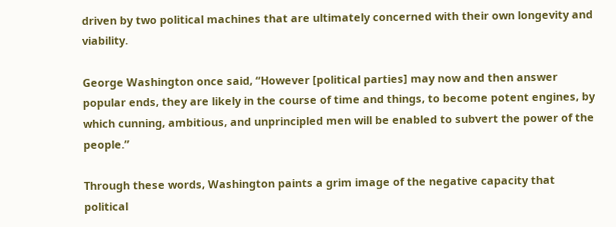driven by two political machines that are ultimately concerned with their own longevity and viability.

George Washington once said, “However [political parties] may now and then answer popular ends, they are likely in the course of time and things, to become potent engines, by which cunning, ambitious, and unprincipled men will be enabled to subvert the power of the people.”

Through these words, Washington paints a grim image of the negative capacity that political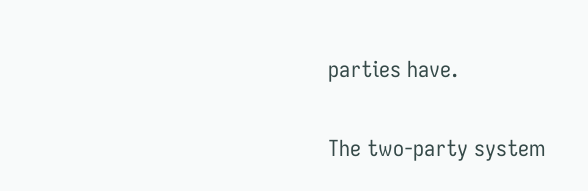parties have.

The two-party system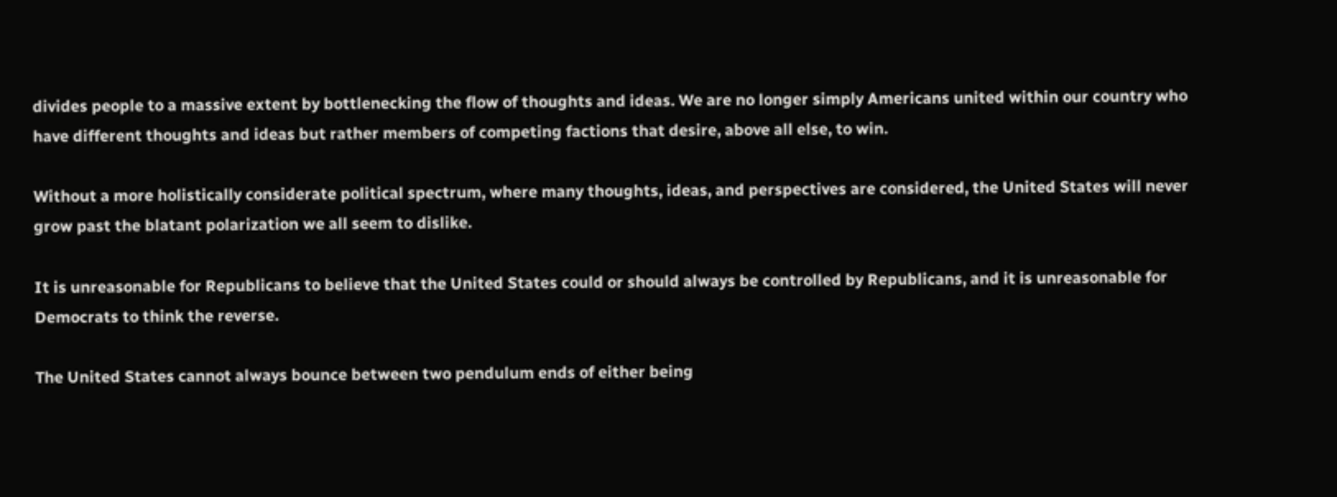divides people to a massive extent by bottlenecking the flow of thoughts and ideas. We are no longer simply Americans united within our country who have different thoughts and ideas but rather members of competing factions that desire, above all else, to win.

Without a more holistically considerate political spectrum, where many thoughts, ideas, and perspectives are considered, the United States will never grow past the blatant polarization we all seem to dislike.

It is unreasonable for Republicans to believe that the United States could or should always be controlled by Republicans, and it is unreasonable for Democrats to think the reverse.

The United States cannot always bounce between two pendulum ends of either being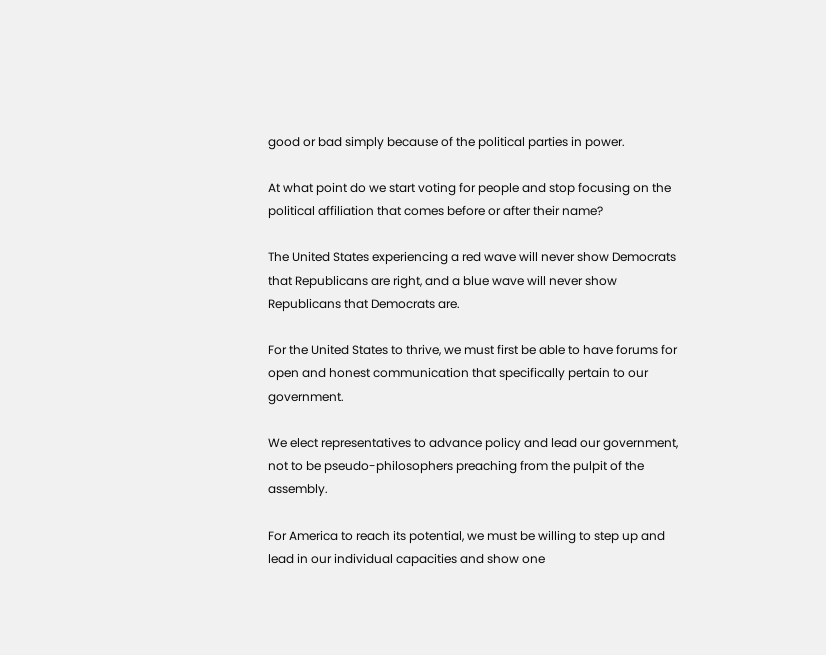good or bad simply because of the political parties in power.

At what point do we start voting for people and stop focusing on the political affiliation that comes before or after their name?

The United States experiencing a red wave will never show Democrats that Republicans are right, and a blue wave will never show Republicans that Democrats are.

For the United States to thrive, we must first be able to have forums for open and honest communication that specifically pertain to our government.

We elect representatives to advance policy and lead our government, not to be pseudo-philosophers preaching from the pulpit of the assembly.

For America to reach its potential, we must be willing to step up and lead in our individual capacities and show one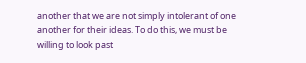another that we are not simply intolerant of one another for their ideas. To do this, we must be willing to look past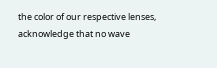the color of our respective lenses, acknowledge that no wave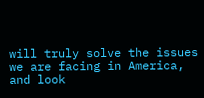will truly solve the issues we are facing in America, and look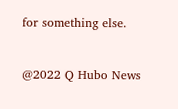for something else.


@2022 Q Hubo News